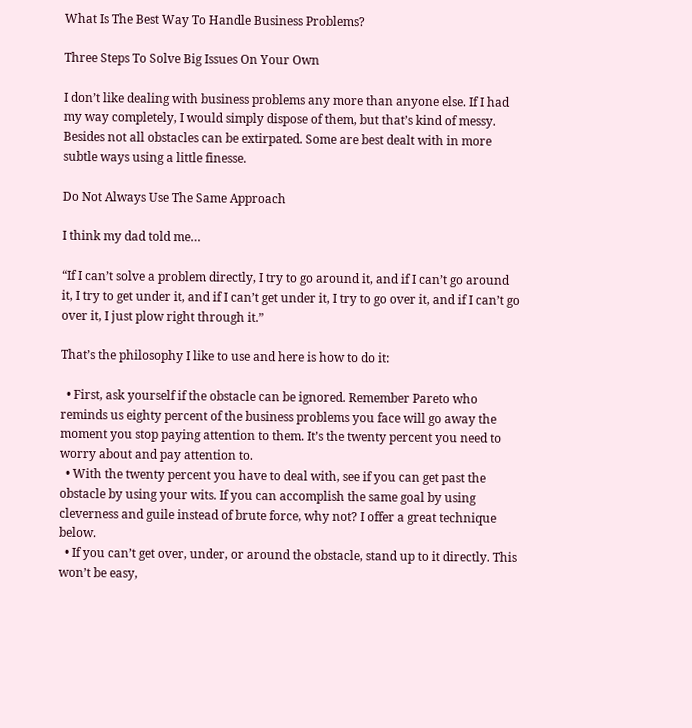What Is The Best Way To Handle Business Problems?

Three Steps To Solve Big Issues On Your Own

I don’t like dealing with business problems any more than anyone else. If I had my way completely, I would simply dispose of them, but that’s kind of messy. Besides not all obstacles can be extirpated. Some are best dealt with in more subtle ways using a little finesse.

Do Not Always Use The Same Approach

I think my dad told me…

“If I can’t solve a problem directly, I try to go around it, and if I can’t go around it, I try to get under it, and if I can’t get under it, I try to go over it, and if I can’t go over it, I just plow right through it.”

That’s the philosophy I like to use and here is how to do it:

  • First, ask yourself if the obstacle can be ignored. Remember Pareto who reminds us eighty percent of the business problems you face will go away the moment you stop paying attention to them. It’s the twenty percent you need to worry about and pay attention to.
  • With the twenty percent you have to deal with, see if you can get past the obstacle by using your wits. If you can accomplish the same goal by using cleverness and guile instead of brute force, why not? I offer a great technique below.
  • If you can’t get over, under, or around the obstacle, stand up to it directly. This won’t be easy,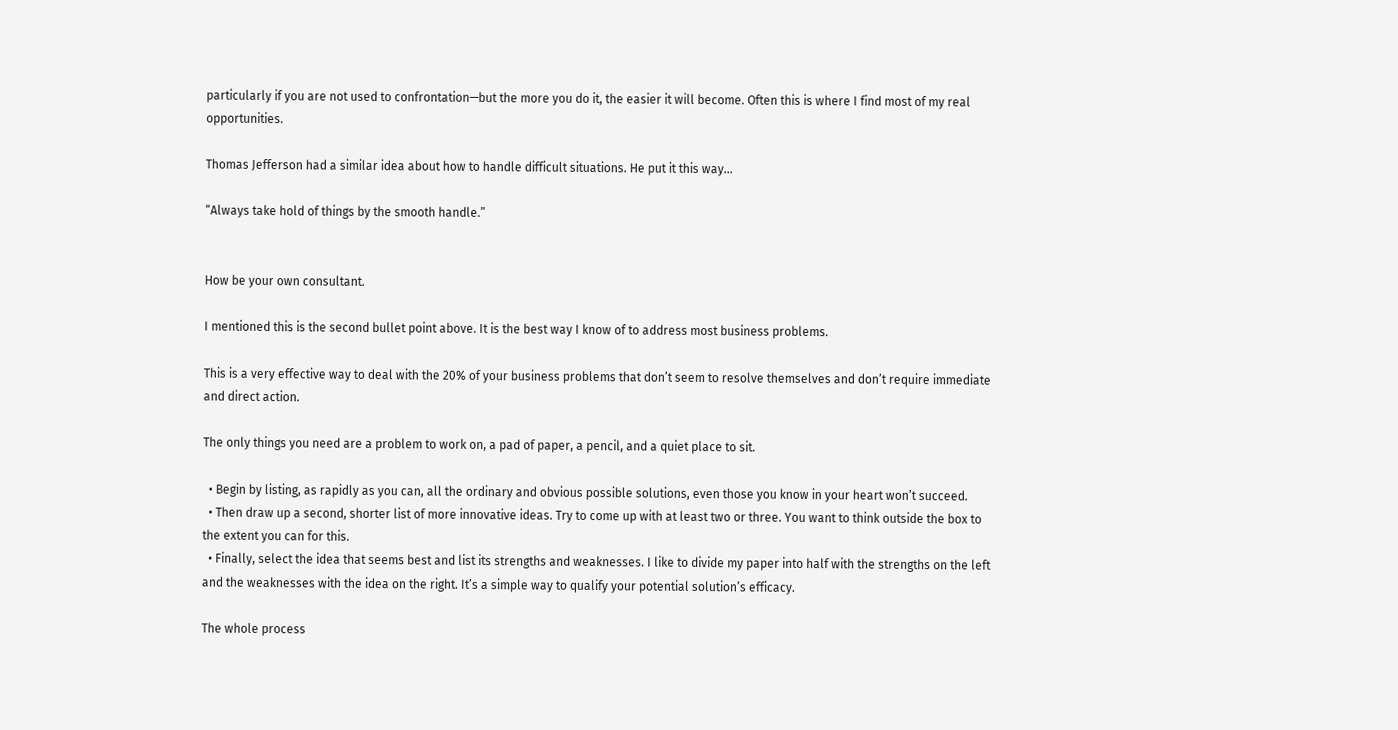particularly if you are not used to confrontation—but the more you do it, the easier it will become. Often this is where I find most of my real opportunities.

Thomas Jefferson had a similar idea about how to handle difficult situations. He put it this way…

“Always take hold of things by the smooth handle.”


How be your own consultant.

I mentioned this is the second bullet point above. It is the best way I know of to address most business problems.

This is a very effective way to deal with the 20% of your business problems that don’t seem to resolve themselves and don’t require immediate and direct action.

The only things you need are a problem to work on, a pad of paper, a pencil, and a quiet place to sit.

  • Begin by listing, as rapidly as you can, all the ordinary and obvious possible solutions, even those you know in your heart won’t succeed.
  • Then draw up a second, shorter list of more innovative ideas. Try to come up with at least two or three. You want to think outside the box to the extent you can for this.
  • Finally, select the idea that seems best and list its strengths and weaknesses. I like to divide my paper into half with the strengths on the left and the weaknesses with the idea on the right. It’s a simple way to qualify your potential solution’s efficacy.

The whole process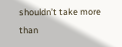shouldn’t take more than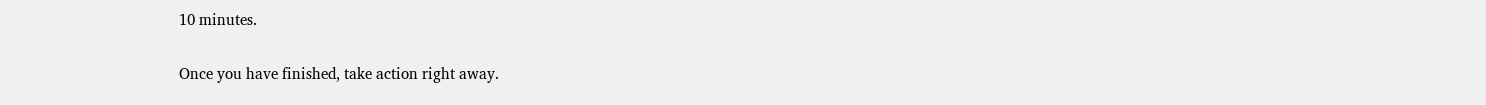10 minutes.

Once you have finished, take action right away.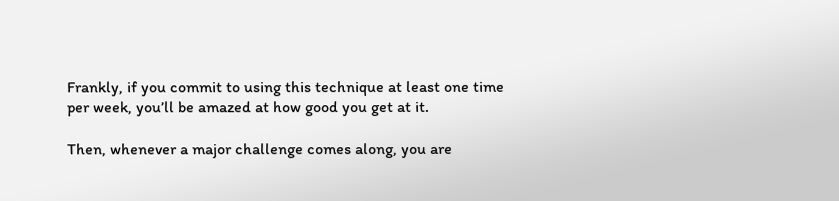Frankly, if you commit to using this technique at least one time per week, you’ll be amazed at how good you get at it.

Then, whenever a major challenge comes along, you are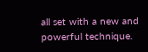all set with a new and powerful technique.